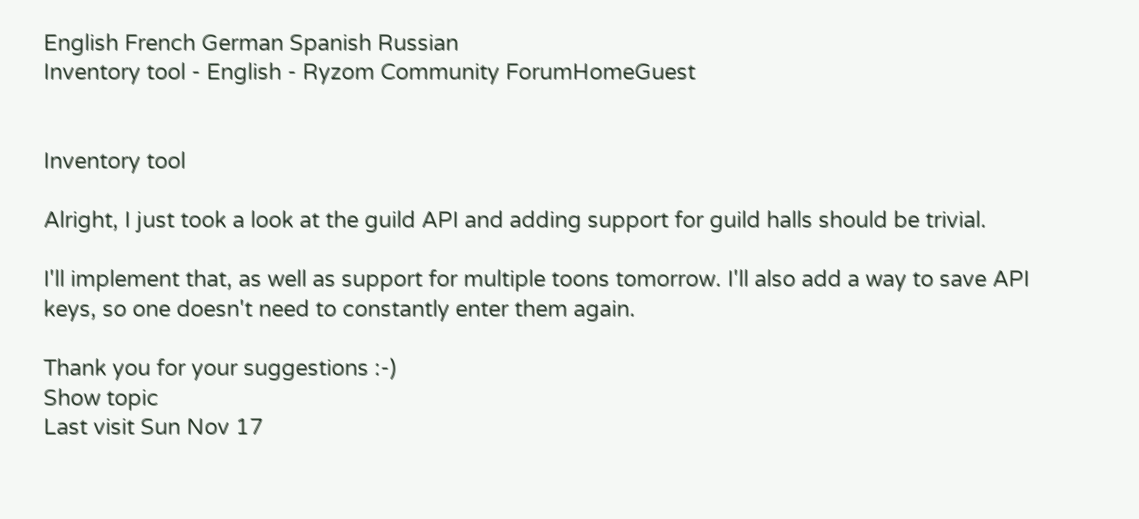English French German Spanish Russian
Inventory tool - English - Ryzom Community ForumHomeGuest


Inventory tool

Alright, I just took a look at the guild API and adding support for guild halls should be trivial.

I'll implement that, as well as support for multiple toons tomorrow. I'll also add a way to save API keys, so one doesn't need to constantly enter them again.

Thank you for your suggestions :-)
Show topic
Last visit Sun Nov 17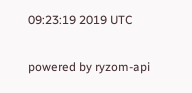09:23:19 2019 UTC

powered by ryzom-api